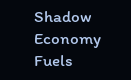Shadow Economy Fuels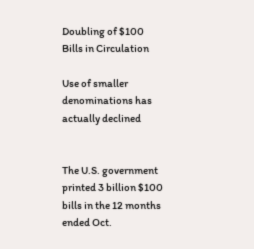Doubling of $100 Bills in Circulation

Use of smaller denominations has actually declined


The U.S. government printed 3 billion $100 bills in the 12 months ended Oct.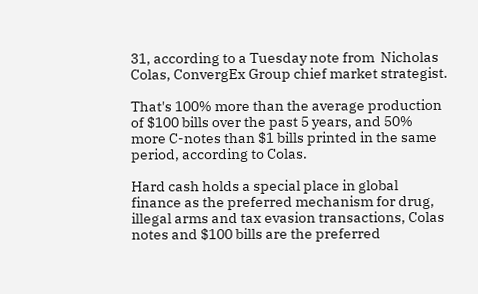31, according to a Tuesday note from  Nicholas Colas, ConvergEx Group chief market strategist.

That's 100% more than the average production of $100 bills over the past 5 years, and 50% more C-notes than $1 bills printed in the same period, according to Colas.

Hard cash holds a special place in global finance as the preferred mechanism for drug, illegal arms and tax evasion transactions, Colas notes and $100 bills are the preferred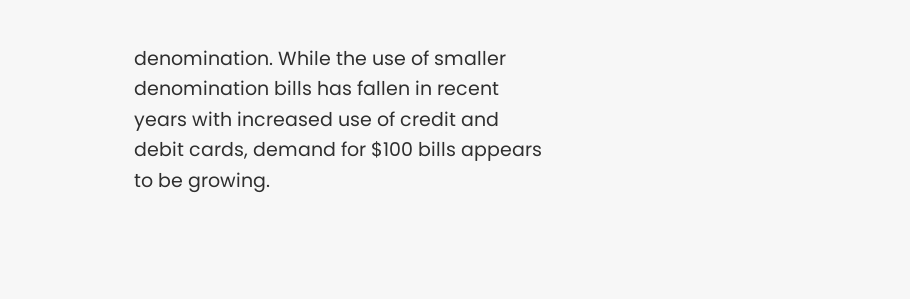denomination. While the use of smaller denomination bills has fallen in recent years with increased use of credit and debit cards, demand for $100 bills appears to be growing.